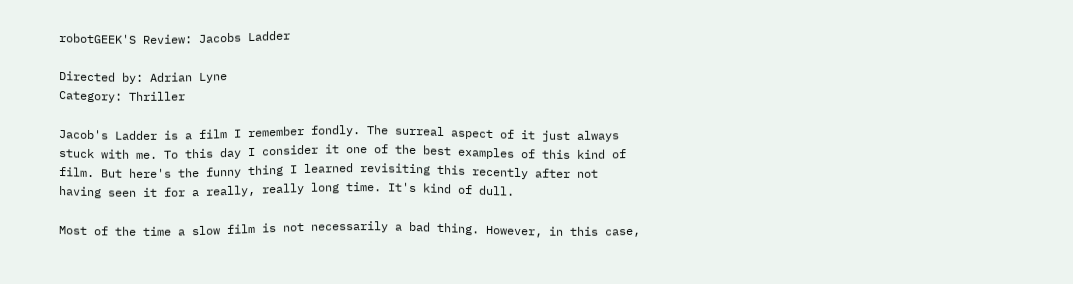robotGEEK'S Review: Jacobs Ladder

Directed by: Adrian Lyne
Category: Thriller

Jacob's Ladder is a film I remember fondly. The surreal aspect of it just always stuck with me. To this day I consider it one of the best examples of this kind of film. But here's the funny thing I learned revisiting this recently after not having seen it for a really, really long time. It's kind of dull.

Most of the time a slow film is not necessarily a bad thing. However, in this case,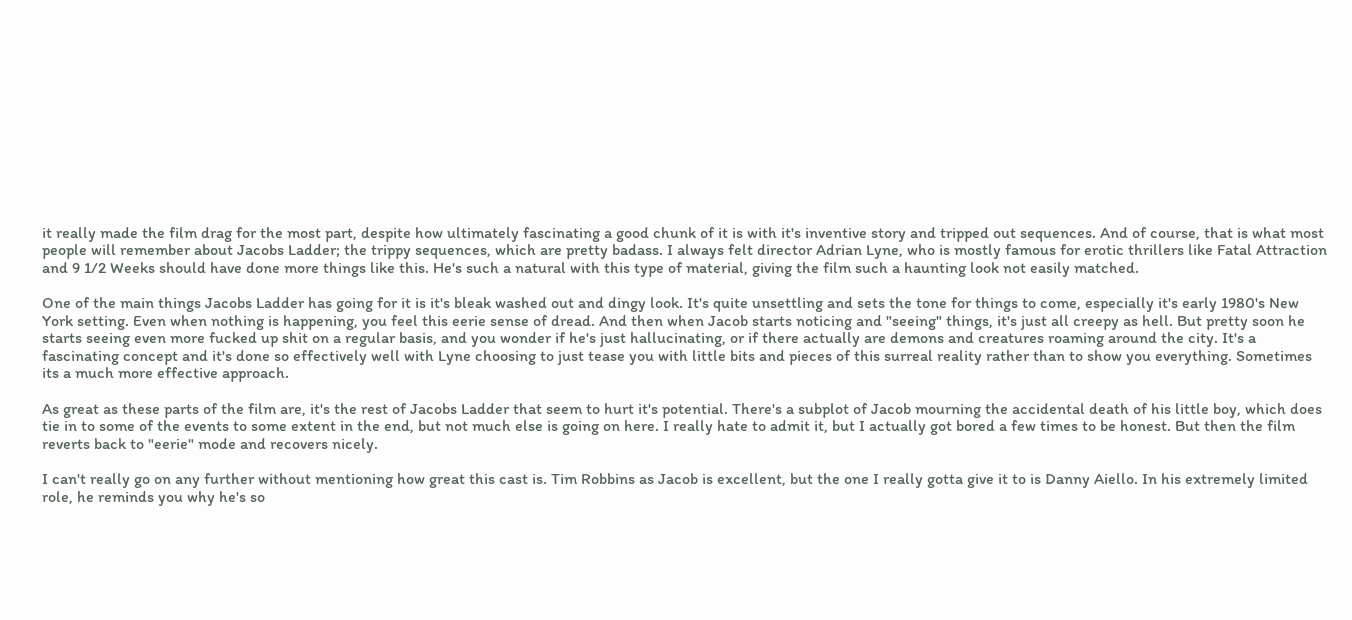it really made the film drag for the most part, despite how ultimately fascinating a good chunk of it is with it's inventive story and tripped out sequences. And of course, that is what most people will remember about Jacobs Ladder; the trippy sequences, which are pretty badass. I always felt director Adrian Lyne, who is mostly famous for erotic thrillers like Fatal Attraction and 9 1/2 Weeks should have done more things like this. He's such a natural with this type of material, giving the film such a haunting look not easily matched.

One of the main things Jacobs Ladder has going for it is it's bleak washed out and dingy look. It's quite unsettling and sets the tone for things to come, especially it's early 1980's New York setting. Even when nothing is happening, you feel this eerie sense of dread. And then when Jacob starts noticing and "seeing" things, it's just all creepy as hell. But pretty soon he starts seeing even more fucked up shit on a regular basis, and you wonder if he's just hallucinating, or if there actually are demons and creatures roaming around the city. It's a fascinating concept and it's done so effectively well with Lyne choosing to just tease you with little bits and pieces of this surreal reality rather than to show you everything. Sometimes its a much more effective approach.

As great as these parts of the film are, it's the rest of Jacobs Ladder that seem to hurt it's potential. There's a subplot of Jacob mourning the accidental death of his little boy, which does tie in to some of the events to some extent in the end, but not much else is going on here. I really hate to admit it, but I actually got bored a few times to be honest. But then the film reverts back to "eerie" mode and recovers nicely.

I can't really go on any further without mentioning how great this cast is. Tim Robbins as Jacob is excellent, but the one I really gotta give it to is Danny Aiello. In his extremely limited role, he reminds you why he's so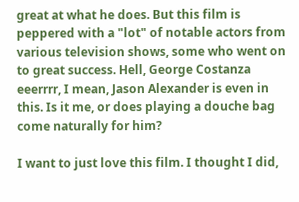great at what he does. But this film is peppered with a "lot" of notable actors from various television shows, some who went on to great success. Hell, George Costanza eeerrrr, I mean, Jason Alexander is even in this. Is it me, or does playing a douche bag come naturally for him?

I want to just love this film. I thought I did,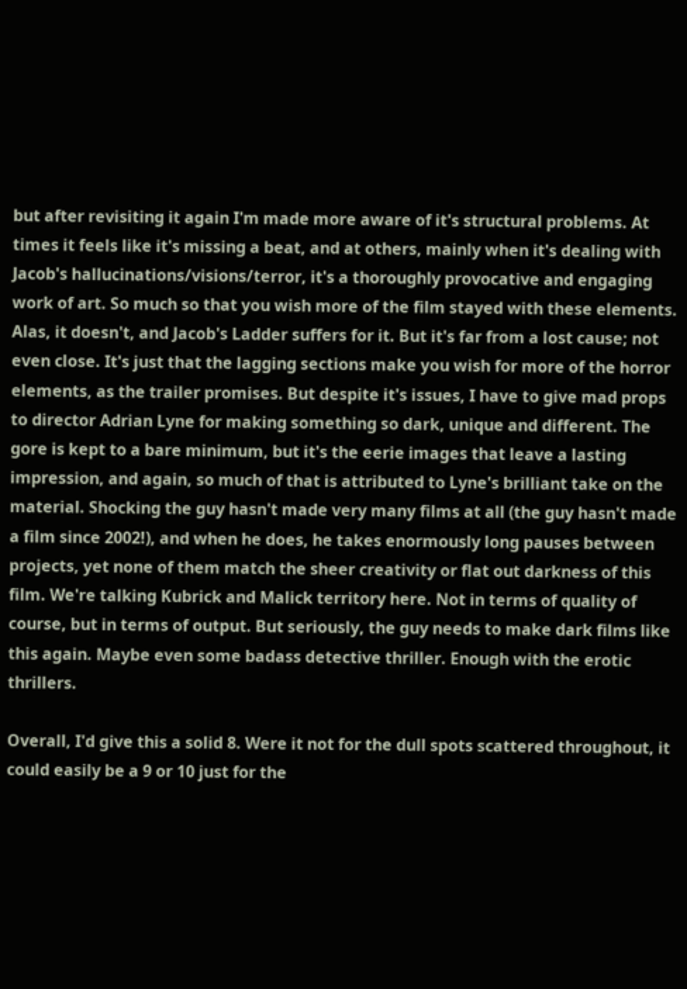but after revisiting it again I'm made more aware of it's structural problems. At times it feels like it's missing a beat, and at others, mainly when it's dealing with Jacob's hallucinations/visions/terror, it's a thoroughly provocative and engaging work of art. So much so that you wish more of the film stayed with these elements. Alas, it doesn't, and Jacob's Ladder suffers for it. But it's far from a lost cause; not even close. It's just that the lagging sections make you wish for more of the horror elements, as the trailer promises. But despite it's issues, I have to give mad props to director Adrian Lyne for making something so dark, unique and different. The gore is kept to a bare minimum, but it's the eerie images that leave a lasting impression, and again, so much of that is attributed to Lyne's brilliant take on the material. Shocking the guy hasn't made very many films at all (the guy hasn't made a film since 2002!), and when he does, he takes enormously long pauses between projects, yet none of them match the sheer creativity or flat out darkness of this film. We're talking Kubrick and Malick territory here. Not in terms of quality of course, but in terms of output. But seriously, the guy needs to make dark films like this again. Maybe even some badass detective thriller. Enough with the erotic thrillers.

Overall, I'd give this a solid 8. Were it not for the dull spots scattered throughout, it could easily be a 9 or 10 just for the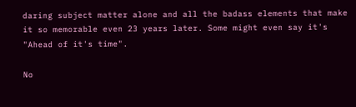daring subject matter alone and all the badass elements that make it so memorable even 23 years later. Some might even say it's "Ahead of it's time".

No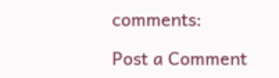comments:

Post a Comment